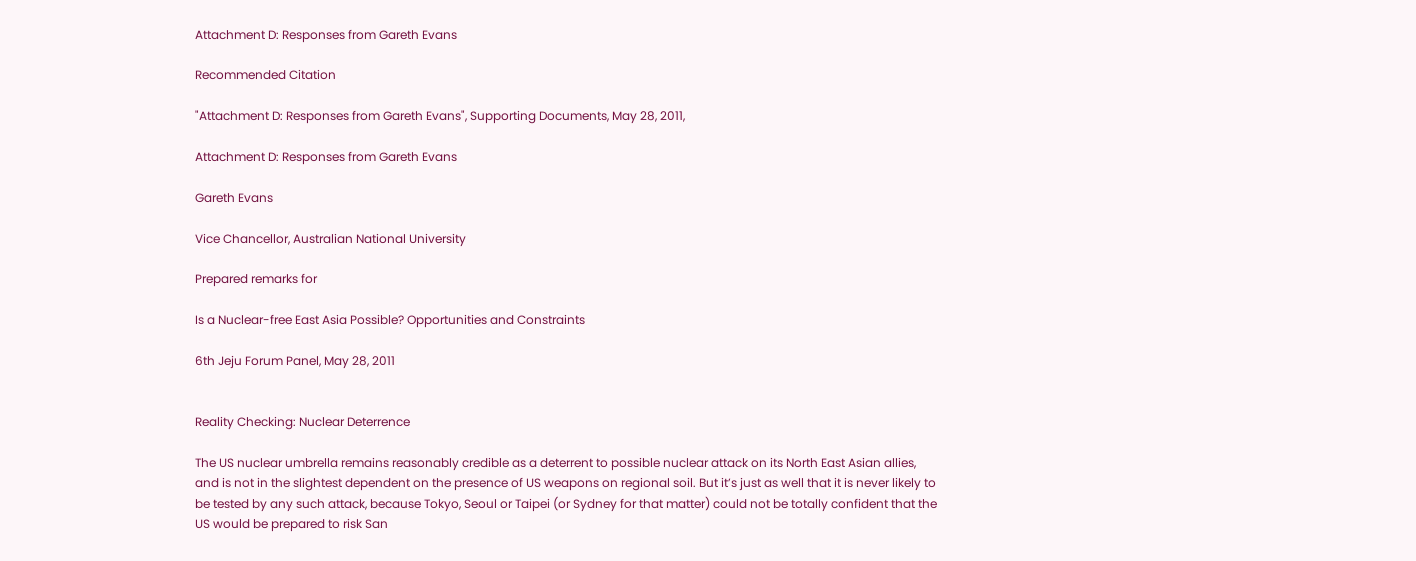Attachment D: Responses from Gareth Evans

Recommended Citation

"Attachment D: Responses from Gareth Evans", Supporting Documents, May 28, 2011,

Attachment D: Responses from Gareth Evans

Gareth Evans

Vice Chancellor, Australian National University

Prepared remarks for

Is a Nuclear-free East Asia Possible? Opportunities and Constraints

6th Jeju Forum Panel, May 28, 2011


Reality Checking: Nuclear Deterrence

The US nuclear umbrella remains reasonably credible as a deterrent to possible nuclear attack on its North East Asian allies, and is not in the slightest dependent on the presence of US weapons on regional soil. But it’s just as well that it is never likely to be tested by any such attack, because Tokyo, Seoul or Taipei (or Sydney for that matter) could not be totally confident that the US would be prepared to risk San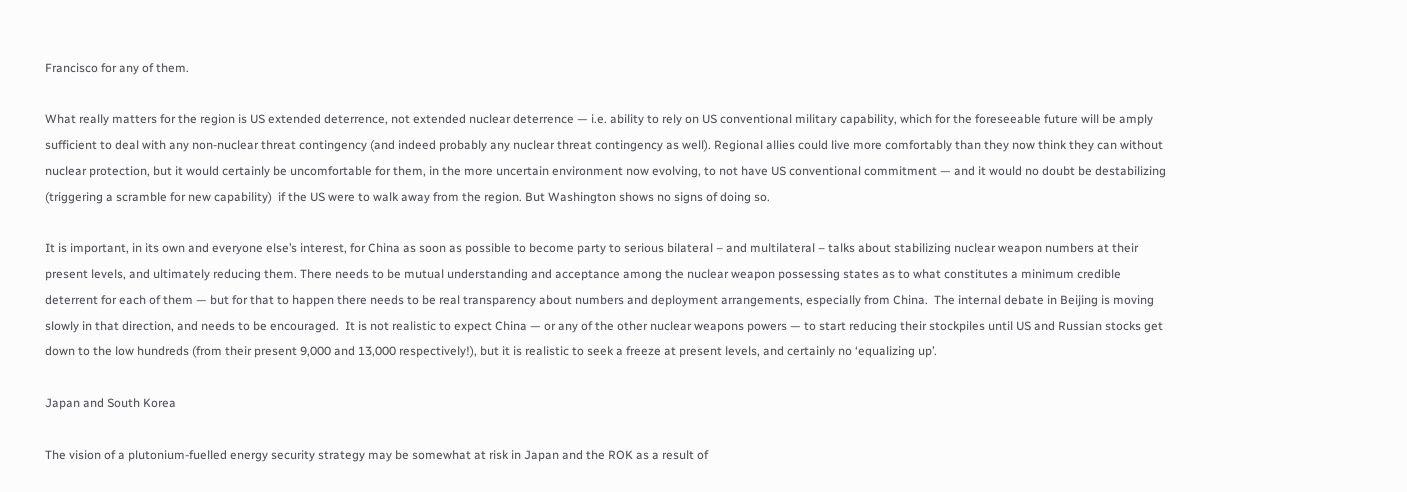Francisco for any of them.

What really matters for the region is US extended deterrence, not extended nuclear deterrence — i.e. ability to rely on US conventional military capability, which for the foreseeable future will be amply sufficient to deal with any non-nuclear threat contingency (and indeed probably any nuclear threat contingency as well). Regional allies could live more comfortably than they now think they can without nuclear protection, but it would certainly be uncomfortable for them, in the more uncertain environment now evolving, to not have US conventional commitment — and it would no doubt be destabilizing (triggering a scramble for new capability)  if the US were to walk away from the region. But Washington shows no signs of doing so.

It is important, in its own and everyone else’s interest, for China as soon as possible to become party to serious bilateral – and multilateral – talks about stabilizing nuclear weapon numbers at their present levels, and ultimately reducing them. There needs to be mutual understanding and acceptance among the nuclear weapon possessing states as to what constitutes a minimum credible deterrent for each of them — but for that to happen there needs to be real transparency about numbers and deployment arrangements, especially from China.  The internal debate in Beijing is moving slowly in that direction, and needs to be encouraged.  It is not realistic to expect China — or any of the other nuclear weapons powers — to start reducing their stockpiles until US and Russian stocks get down to the low hundreds (from their present 9,000 and 13,000 respectively!), but it is realistic to seek a freeze at present levels, and certainly no ‘equalizing up’.

Japan and South Korea

The vision of a plutonium-fuelled energy security strategy may be somewhat at risk in Japan and the ROK as a result of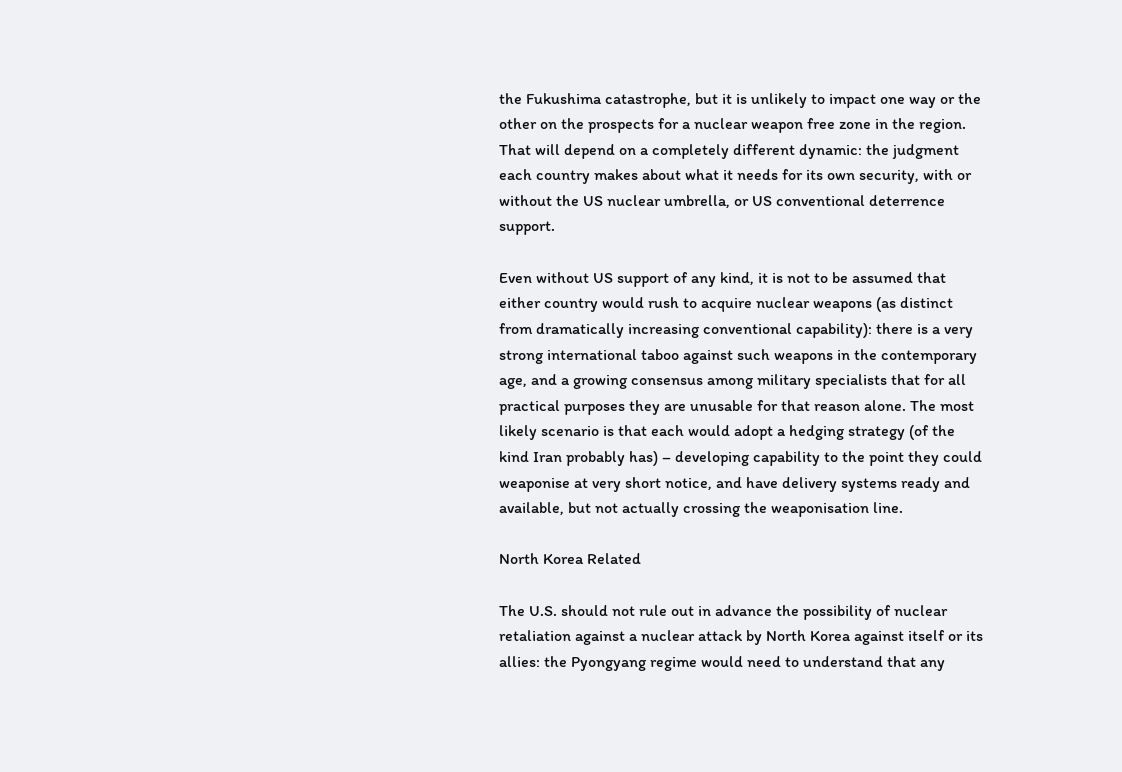the Fukushima catastrophe, but it is unlikely to impact one way or the other on the prospects for a nuclear weapon free zone in the region. That will depend on a completely different dynamic: the judgment each country makes about what it needs for its own security, with or without the US nuclear umbrella, or US conventional deterrence support.

Even without US support of any kind, it is not to be assumed that either country would rush to acquire nuclear weapons (as distinct from dramatically increasing conventional capability): there is a very strong international taboo against such weapons in the contemporary age, and a growing consensus among military specialists that for all practical purposes they are unusable for that reason alone. The most likely scenario is that each would adopt a hedging strategy (of the kind Iran probably has) – developing capability to the point they could weaponise at very short notice, and have delivery systems ready and available, but not actually crossing the weaponisation line.

North Korea Related

The U.S. should not rule out in advance the possibility of nuclear retaliation against a nuclear attack by North Korea against itself or its allies: the Pyongyang regime would need to understand that any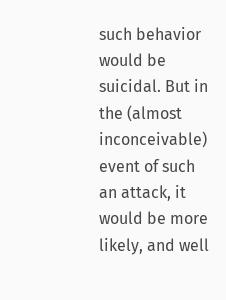such behavior would be suicidal. But in the (almost inconceivable) event of such an attack, it would be more likely, and well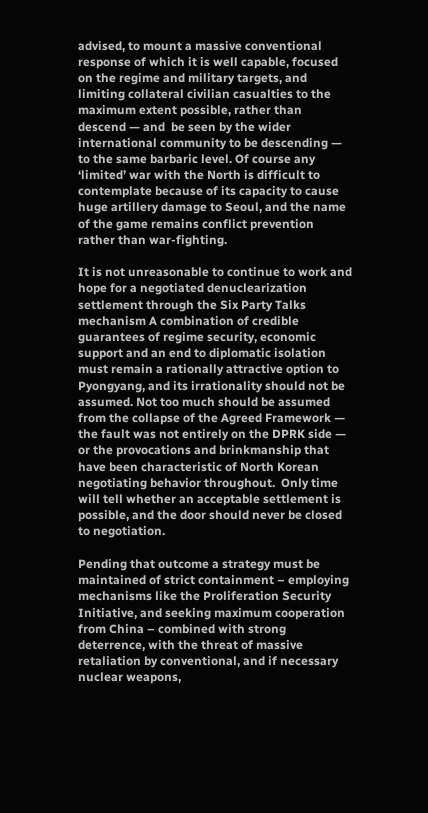advised, to mount a massive conventional response of which it is well capable, focused on the regime and military targets, and limiting collateral civilian casualties to the maximum extent possible, rather than descend — and  be seen by the wider international community to be descending — to the same barbaric level. Of course any ‘limited’ war with the North is difficult to contemplate because of its capacity to cause huge artillery damage to Seoul, and the name of the game remains conflict prevention rather than war-fighting.

It is not unreasonable to continue to work and hope for a negotiated denuclearization settlement through the Six Party Talks mechanism A combination of credible guarantees of regime security, economic support and an end to diplomatic isolation must remain a rationally attractive option to Pyongyang, and its irrationality should not be assumed. Not too much should be assumed from the collapse of the Agreed Framework — the fault was not entirely on the DPRK side — or the provocations and brinkmanship that have been characteristic of North Korean negotiating behavior throughout.  Only time will tell whether an acceptable settlement is possible, and the door should never be closed to negotiation.

Pending that outcome a strategy must be maintained of strict containment – employing mechanisms like the Proliferation Security Initiative, and seeking maximum cooperation from China – combined with strong deterrence, with the threat of massive retaliation by conventional, and if necessary nuclear weapons,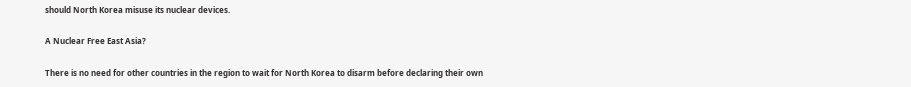should North Korea misuse its nuclear devices.

A Nuclear Free East Asia?

There is no need for other countries in the region to wait for North Korea to disarm before declaring their own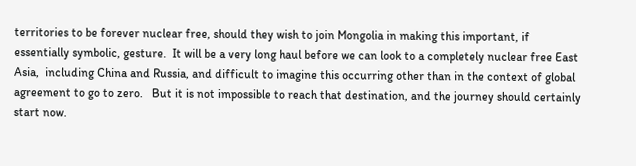territories to be forever nuclear free, should they wish to join Mongolia in making this important, if essentially symbolic, gesture.  It will be a very long haul before we can look to a completely nuclear free East Asia,  including China and Russia, and difficult to imagine this occurring other than in the context of global agreement to go to zero.   But it is not impossible to reach that destination, and the journey should certainly start now.